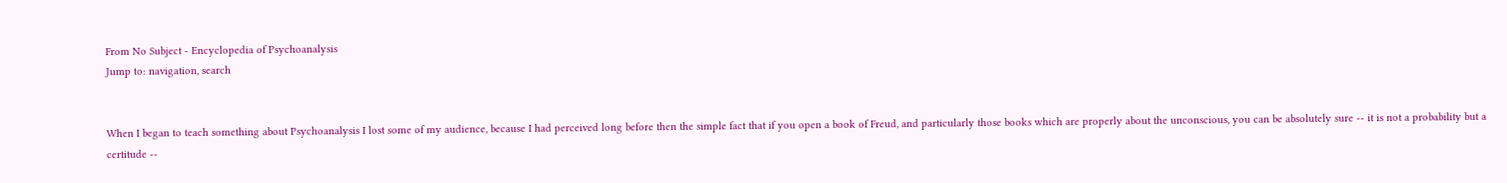From No Subject - Encyclopedia of Psychoanalysis
Jump to: navigation, search


When I began to teach something about Psychoanalysis I lost some of my audience, because I had perceived long before then the simple fact that if you open a book of Freud, and particularly those books which are properly about the unconscious, you can be absolutely sure -- it is not a probability but a certitude --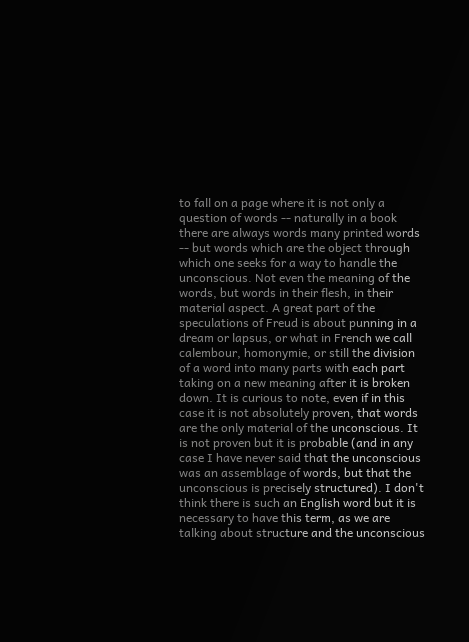to fall on a page where it is not only a question of words -- naturally in a book there are always words many printed words -- but words which are the object through which one seeks for a way to handle the unconscious. Not even the meaning of the words, but words in their flesh, in their material aspect. A great part of the speculations of Freud is about punning in a dream or lapsus, or what in French we call calembour, homonymie, or still the division of a word into many parts with each part taking on a new meaning after it is broken down. It is curious to note, even if in this case it is not absolutely proven, that words are the only material of the unconscious. It is not proven but it is probable (and in any case I have never said that the unconscious was an assemblage of words, but that the unconscious is precisely structured). I don't think there is such an English word but it is necessary to have this term, as we are talking about structure and the unconscious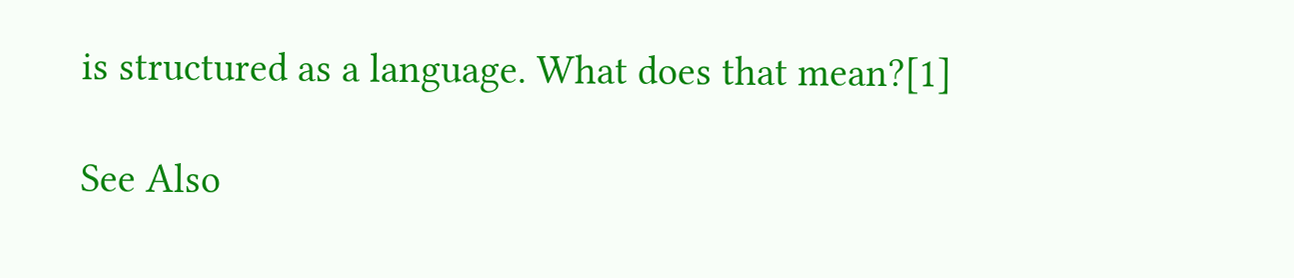is structured as a language. What does that mean?[1]

See Also